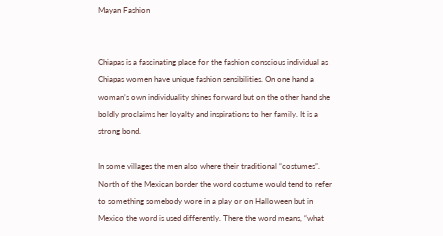Mayan Fashion


Chiapas is a fascinating place for the fashion conscious individual as Chiapas women have unique fashion sensibilities. On one hand a woman’s own individuality shines forward but on the other hand she boldly proclaims her loyalty and inspirations to her family. It is a strong bond.

In some villages the men also where their traditional “costumes”. North of the Mexican border the word costume would tend to refer to something somebody wore in a play or on Halloween but in Mexico the word is used differently. There the word means, “what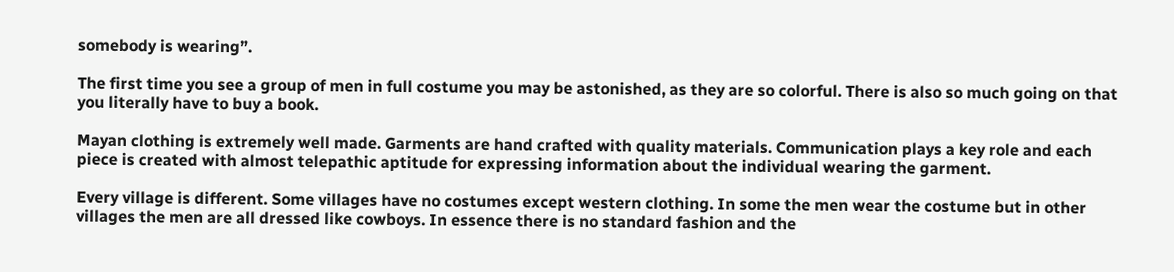somebody is wearing”.

The first time you see a group of men in full costume you may be astonished, as they are so colorful. There is also so much going on that you literally have to buy a book.

Mayan clothing is extremely well made. Garments are hand crafted with quality materials. Communication plays a key role and each piece is created with almost telepathic aptitude for expressing information about the individual wearing the garment.

Every village is different. Some villages have no costumes except western clothing. In some the men wear the costume but in other villages the men are all dressed like cowboys. In essence there is no standard fashion and the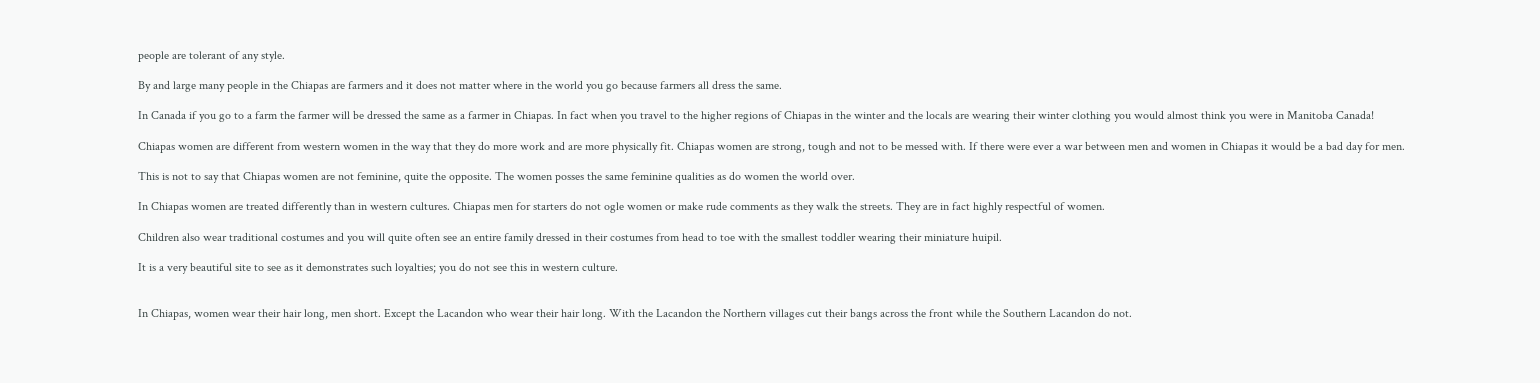people are tolerant of any style.

By and large many people in the Chiapas are farmers and it does not matter where in the world you go because farmers all dress the same.

In Canada if you go to a farm the farmer will be dressed the same as a farmer in Chiapas. In fact when you travel to the higher regions of Chiapas in the winter and the locals are wearing their winter clothing you would almost think you were in Manitoba Canada!

Chiapas women are different from western women in the way that they do more work and are more physically fit. Chiapas women are strong, tough and not to be messed with. If there were ever a war between men and women in Chiapas it would be a bad day for men.

This is not to say that Chiapas women are not feminine, quite the opposite. The women posses the same feminine qualities as do women the world over.

In Chiapas women are treated differently than in western cultures. Chiapas men for starters do not ogle women or make rude comments as they walk the streets. They are in fact highly respectful of women.

Children also wear traditional costumes and you will quite often see an entire family dressed in their costumes from head to toe with the smallest toddler wearing their miniature huipil.

It is a very beautiful site to see as it demonstrates such loyalties; you do not see this in western culture.


In Chiapas, women wear their hair long, men short. Except the Lacandon who wear their hair long. With the Lacandon the Northern villages cut their bangs across the front while the Southern Lacandon do not.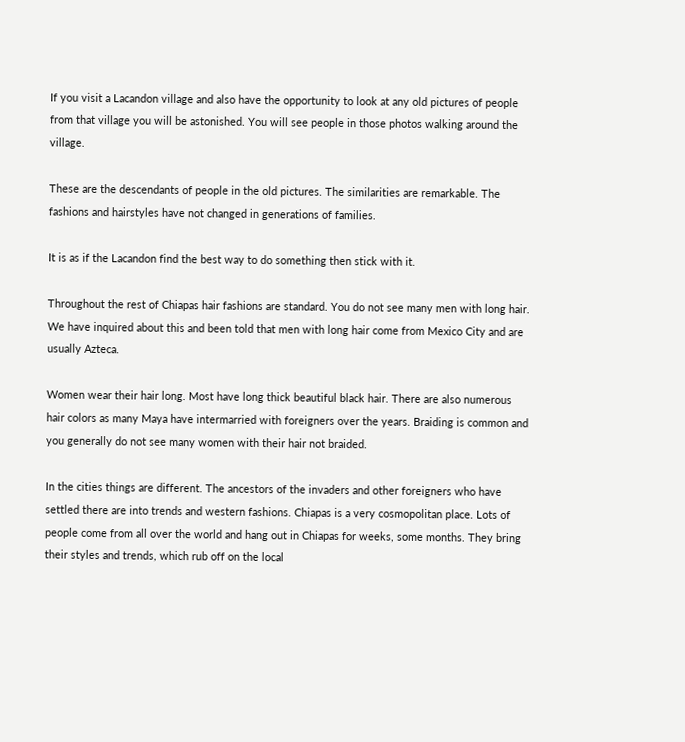If you visit a Lacandon village and also have the opportunity to look at any old pictures of people from that village you will be astonished. You will see people in those photos walking around the village.

These are the descendants of people in the old pictures. The similarities are remarkable. The fashions and hairstyles have not changed in generations of families.

It is as if the Lacandon find the best way to do something then stick with it.

Throughout the rest of Chiapas hair fashions are standard. You do not see many men with long hair. We have inquired about this and been told that men with long hair come from Mexico City and are usually Azteca.

Women wear their hair long. Most have long thick beautiful black hair. There are also numerous hair colors as many Maya have intermarried with foreigners over the years. Braiding is common and you generally do not see many women with their hair not braided.

In the cities things are different. The ancestors of the invaders and other foreigners who have settled there are into trends and western fashions. Chiapas is a very cosmopolitan place. Lots of people come from all over the world and hang out in Chiapas for weeks, some months. They bring their styles and trends, which rub off on the local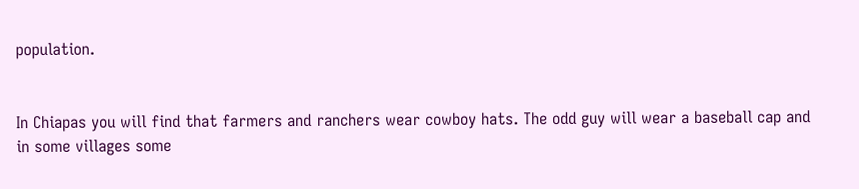population.


In Chiapas you will find that farmers and ranchers wear cowboy hats. The odd guy will wear a baseball cap and in some villages some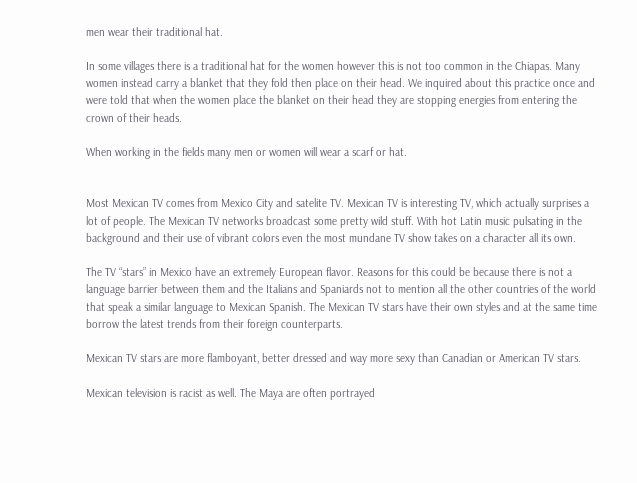men wear their traditional hat.

In some villages there is a traditional hat for the women however this is not too common in the Chiapas. Many women instead carry a blanket that they fold then place on their head. We inquired about this practice once and were told that when the women place the blanket on their head they are stopping energies from entering the crown of their heads.

When working in the fields many men or women will wear a scarf or hat.


Most Mexican TV comes from Mexico City and satelite TV. Mexican TV is interesting TV, which actually surprises a lot of people. The Mexican TV networks broadcast some pretty wild stuff. With hot Latin music pulsating in the background and their use of vibrant colors even the most mundane TV show takes on a character all its own.

The TV “stars” in Mexico have an extremely European flavor. Reasons for this could be because there is not a language barrier between them and the Italians and Spaniards not to mention all the other countries of the world that speak a similar language to Mexican Spanish. The Mexican TV stars have their own styles and at the same time borrow the latest trends from their foreign counterparts.

Mexican TV stars are more flamboyant, better dressed and way more sexy than Canadian or American TV stars.

Mexican television is racist as well. The Maya are often portrayed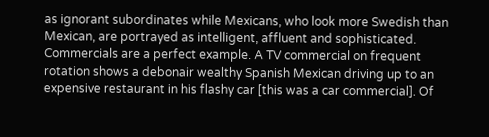as ignorant subordinates while Mexicans, who look more Swedish than Mexican, are portrayed as intelligent, affluent and sophisticated. Commercials are a perfect example. A TV commercial on frequent rotation shows a debonair wealthy Spanish Mexican driving up to an expensive restaurant in his flashy car [this was a car commercial]. Of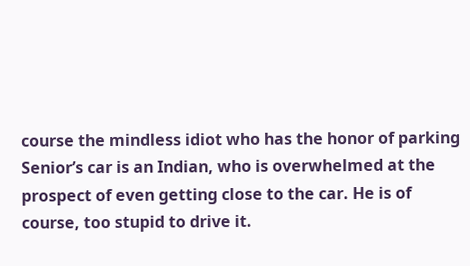course the mindless idiot who has the honor of parking Senior’s car is an Indian, who is overwhelmed at the prospect of even getting close to the car. He is of course, too stupid to drive it.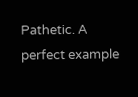Pathetic. A perfect example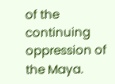of the continuing oppression of the Maya.